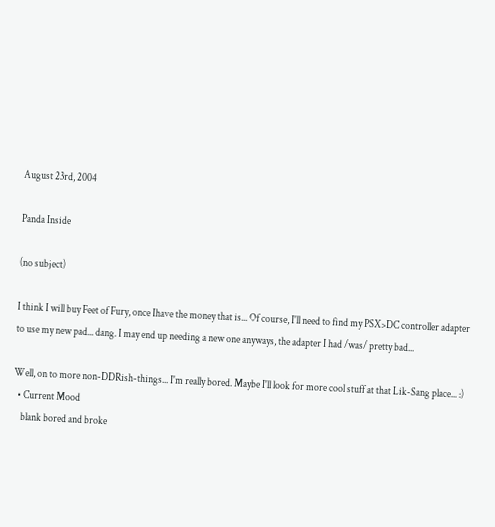August 23rd, 2004

Panda Inside

(no subject)

I think I will buy Feet of Fury, once Ihave the money that is... Of course, I'll need to find my PSX>DC controller adapter to use my new pad... dang. I may end up needing a new one anyways, the adapter I had /was/ pretty bad...

Well, on to more non-DDRish-things... I'm really bored. Maybe I'll look for more cool stuff at that Lik-Sang place... :)
  • Current Mood
    blank bored and broke